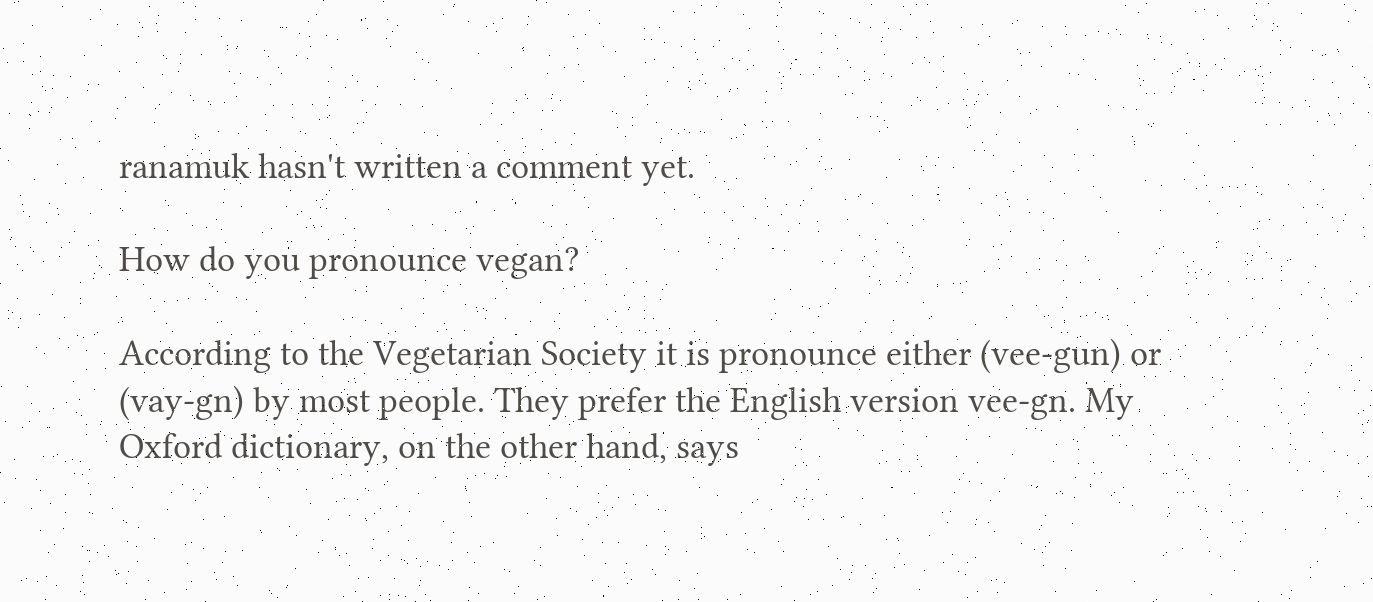ranamuk hasn't written a comment yet.

How do you pronounce vegan?

According to the Vegetarian Society it is pronounce either (vee-gun) or (vay-gn) by most people. They prefer the English version vee-gn. My Oxford dictionary, on the other hand, says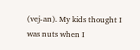(vej-an). My kids thought I was nuts when I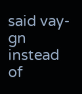said vay-gn instead of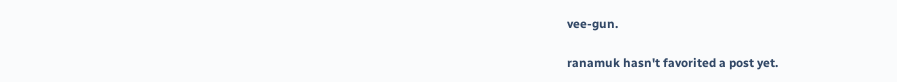vee-gun.

ranamuk hasn't favorited a post yet.